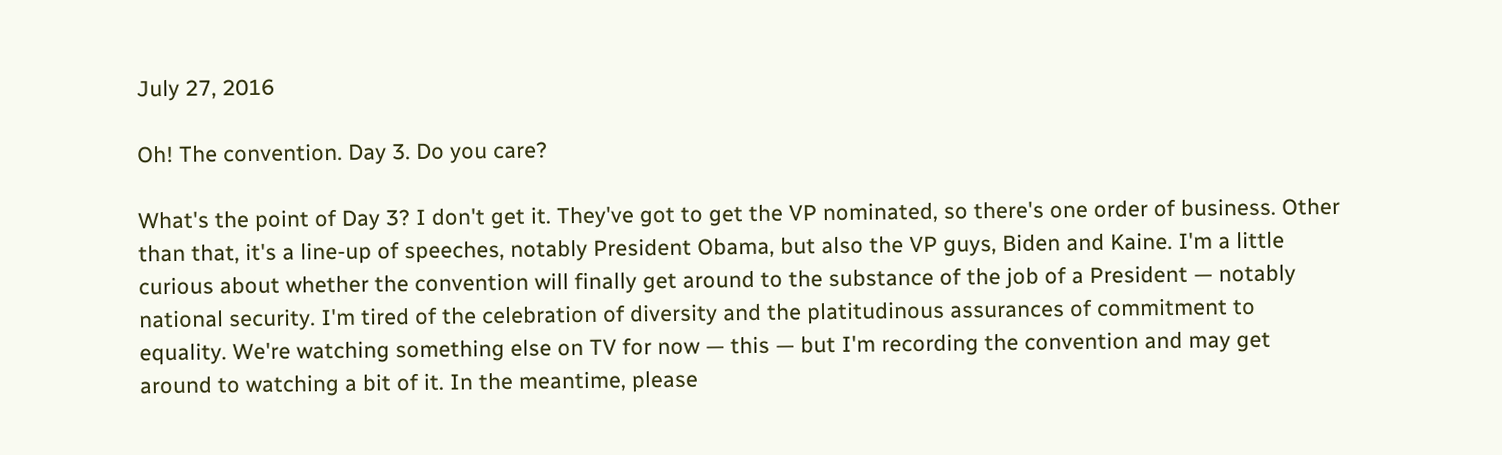July 27, 2016

Oh! The convention. Day 3. Do you care?

What's the point of Day 3? I don't get it. They've got to get the VP nominated, so there's one order of business. Other than that, it's a line-up of speeches, notably President Obama, but also the VP guys, Biden and Kaine. I'm a little curious about whether the convention will finally get around to the substance of the job of a President — notably national security. I'm tired of the celebration of diversity and the platitudinous assurances of commitment to equality. We're watching something else on TV for now — this — but I'm recording the convention and may get around to watching a bit of it. In the meantime, please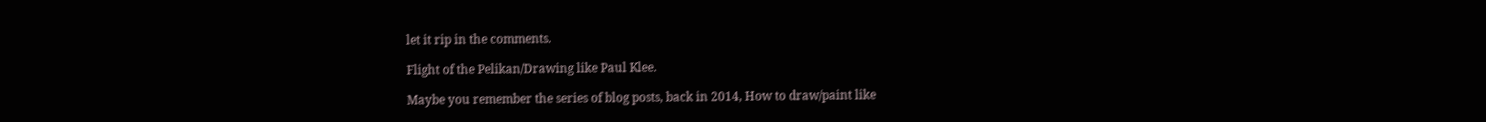let it rip in the comments.

Flight of the Pelikan/Drawing like Paul Klee.

Maybe you remember the series of blog posts, back in 2014, How to draw/paint like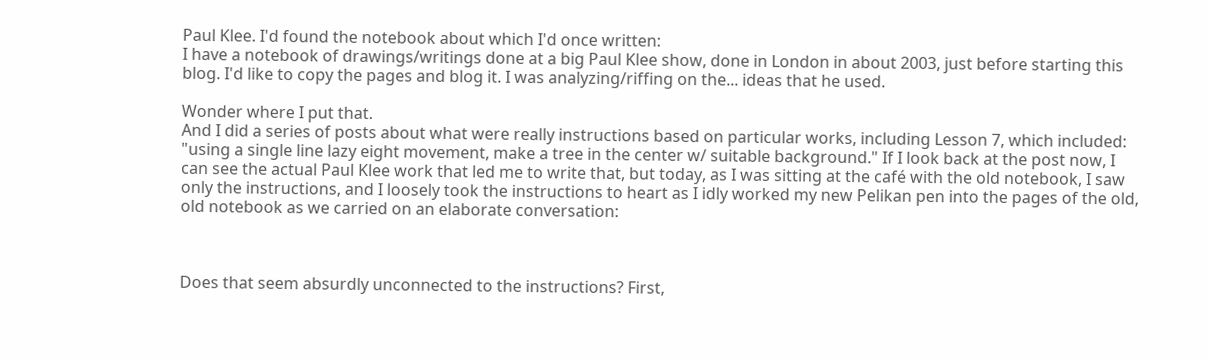Paul Klee. I'd found the notebook about which I'd once written:
I have a notebook of drawings/writings done at a big Paul Klee show, done in London in about 2003, just before starting this blog. I'd like to copy the pages and blog it. I was analyzing/riffing on the... ideas that he used.

Wonder where I put that.
And I did a series of posts about what were really instructions based on particular works, including Lesson 7, which included: "using a single line lazy eight movement, make a tree in the center w/ suitable background." If I look back at the post now, I can see the actual Paul Klee work that led me to write that, but today, as I was sitting at the café with the old notebook, I saw only the instructions, and I loosely took the instructions to heart as I idly worked my new Pelikan pen into the pages of the old, old notebook as we carried on an elaborate conversation:



Does that seem absurdly unconnected to the instructions? First,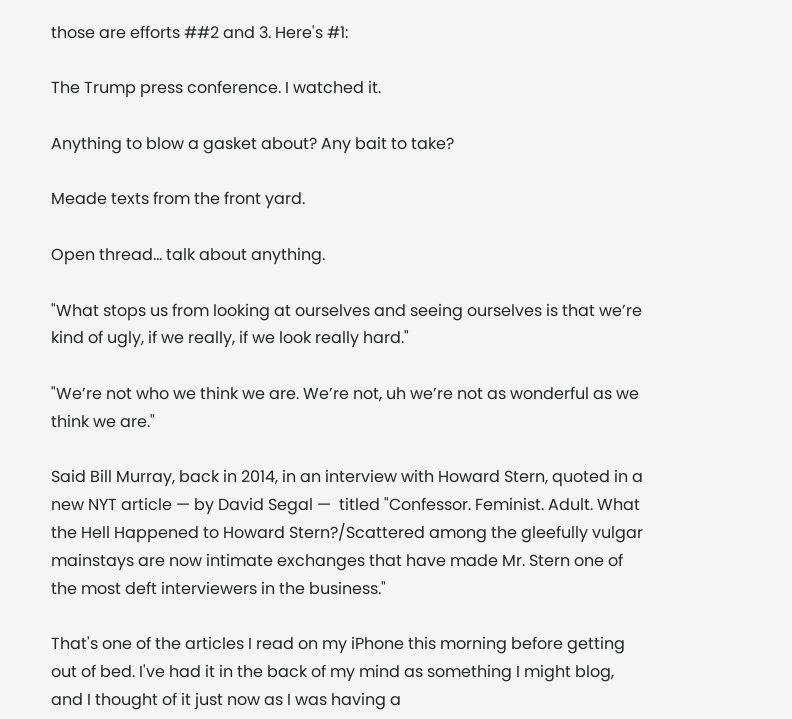those are efforts ##2 and 3. Here's #1:

The Trump press conference. I watched it.

Anything to blow a gasket about? Any bait to take?

Meade texts from the front yard.

Open thread... talk about anything.

"What stops us from looking at ourselves and seeing ourselves is that we’re kind of ugly, if we really, if we look really hard."

"We’re not who we think we are. We’re not, uh we’re not as wonderful as we think we are."

Said Bill Murray, back in 2014, in an interview with Howard Stern, quoted in a new NYT article — by David Segal —  titled "Confessor. Feminist. Adult. What the Hell Happened to Howard Stern?/Scattered among the gleefully vulgar mainstays are now intimate exchanges that have made Mr. Stern one of the most deft interviewers in the business."

That's one of the articles I read on my iPhone this morning before getting out of bed. I've had it in the back of my mind as something I might blog, and I thought of it just now as I was having a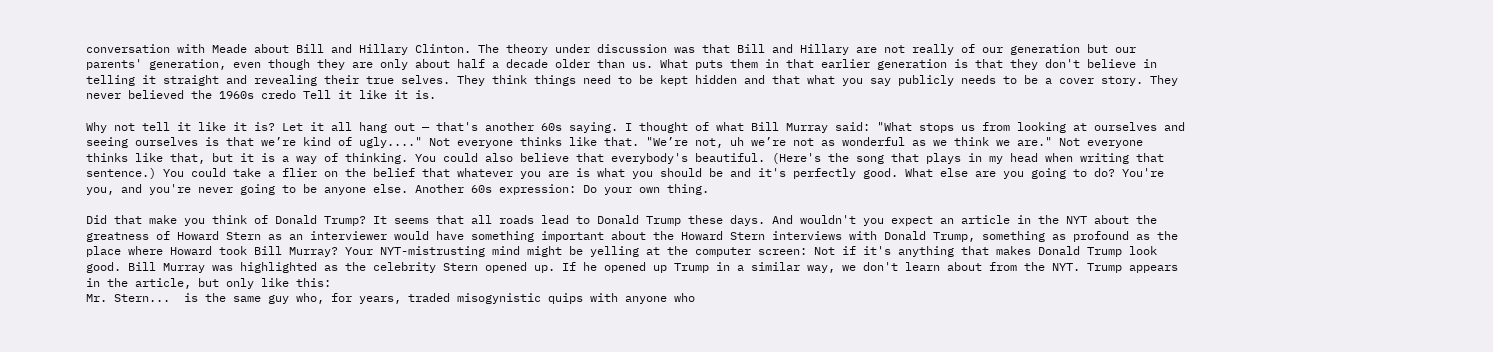conversation with Meade about Bill and Hillary Clinton. The theory under discussion was that Bill and Hillary are not really of our generation but our parents' generation, even though they are only about half a decade older than us. What puts them in that earlier generation is that they don't believe in telling it straight and revealing their true selves. They think things need to be kept hidden and that what you say publicly needs to be a cover story. They never believed the 1960s credo Tell it like it is.

Why not tell it like it is? Let it all hang out — that's another 60s saying. I thought of what Bill Murray said: "What stops us from looking at ourselves and seeing ourselves is that we’re kind of ugly...." Not everyone thinks like that. "We’re not, uh we’re not as wonderful as we think we are." Not everyone thinks like that, but it is a way of thinking. You could also believe that everybody's beautiful. (Here's the song that plays in my head when writing that sentence.) You could take a flier on the belief that whatever you are is what you should be and it's perfectly good. What else are you going to do? You're you, and you're never going to be anyone else. Another 60s expression: Do your own thing.

Did that make you think of Donald Trump? It seems that all roads lead to Donald Trump these days. And wouldn't you expect an article in the NYT about the greatness of Howard Stern as an interviewer would have something important about the Howard Stern interviews with Donald Trump, something as profound as the place where Howard took Bill Murray? Your NYT-mistrusting mind might be yelling at the computer screen: Not if it's anything that makes Donald Trump look good. Bill Murray was highlighted as the celebrity Stern opened up. If he opened up Trump in a similar way, we don't learn about from the NYT. Trump appears in the article, but only like this:
Mr. Stern...  is the same guy who, for years, traded misogynistic quips with anyone who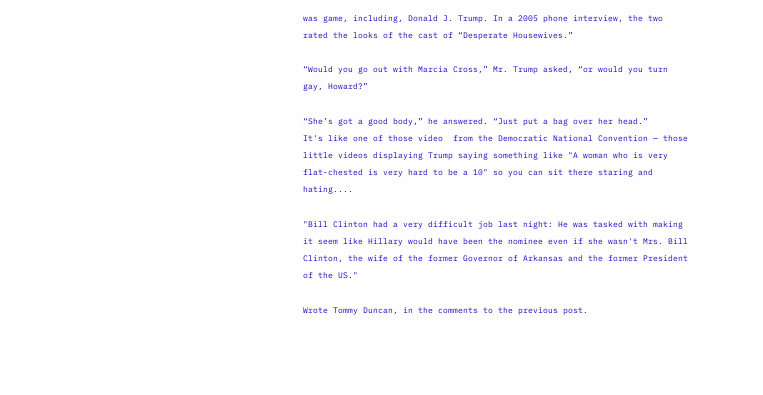was game, including, Donald J. Trump. In a 2005 phone interview, the two rated the looks of the cast of “Desperate Housewives.”

“Would you go out with Marcia Cross,” Mr. Trump asked, “or would you turn gay, Howard?”

“She’s got a good body,” he answered. “Just put a bag over her head.”
It's like one of those video  from the Democratic National Convention — those little videos displaying Trump saying something like "A woman who is very flat-chested is very hard to be a 10" so you can sit there staring and hating....

"Bill Clinton had a very difficult job last night: He was tasked with making it seem like Hillary would have been the nominee even if she wasn't Mrs. Bill Clinton, the wife of the former Governor of Arkansas and the former President of the US."

Wrote Tommy Duncan, in the comments to the previous post.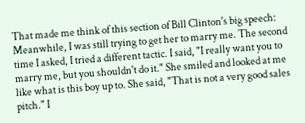That made me think of this section of Bill Clinton's big speech:
Meanwhile, I was still trying to get her to marry me. The second time I asked, I tried a different tactic. I said, "I really want you to marry me, but you shouldn't do it." She smiled and looked at me like what is this boy up to. She said, "That is not a very good sales pitch." I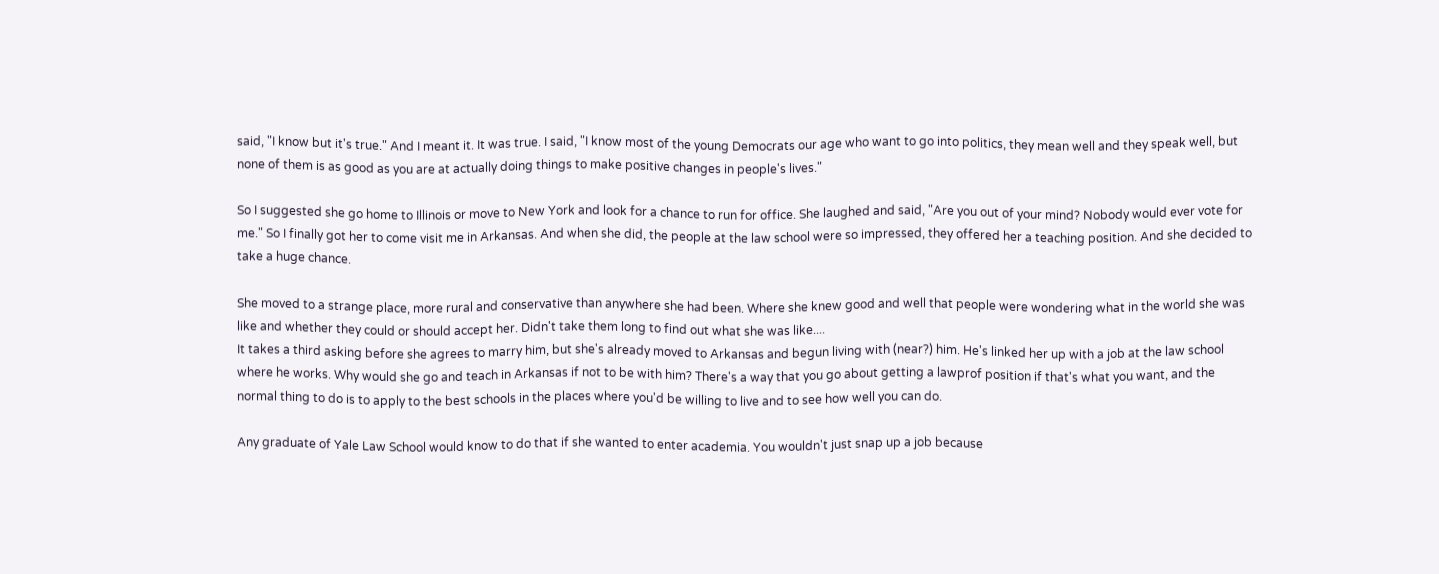said, "I know but it's true." And I meant it. It was true. I said, "I know most of the young Democrats our age who want to go into politics, they mean well and they speak well, but none of them is as good as you are at actually doing things to make positive changes in people's lives."

So I suggested she go home to Illinois or move to New York and look for a chance to run for office. She laughed and said, "Are you out of your mind? Nobody would ever vote for me." So I finally got her to come visit me in Arkansas. And when she did, the people at the law school were so impressed, they offered her a teaching position. And she decided to take a huge chance.

She moved to a strange place, more rural and conservative than anywhere she had been. Where she knew good and well that people were wondering what in the world she was like and whether they could or should accept her. Didn't take them long to find out what she was like....
It takes a third asking before she agrees to marry him, but she's already moved to Arkansas and begun living with (near?) him. He's linked her up with a job at the law school where he works. Why would she go and teach in Arkansas if not to be with him? There's a way that you go about getting a lawprof position if that's what you want, and the normal thing to do is to apply to the best schools in the places where you'd be willing to live and to see how well you can do.

Any graduate of Yale Law School would know to do that if she wanted to enter academia. You wouldn't just snap up a job because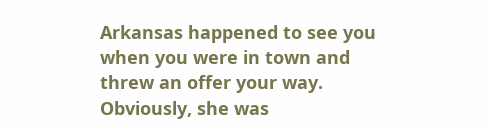Arkansas happened to see you when you were in town and threw an offer your way. Obviously, she was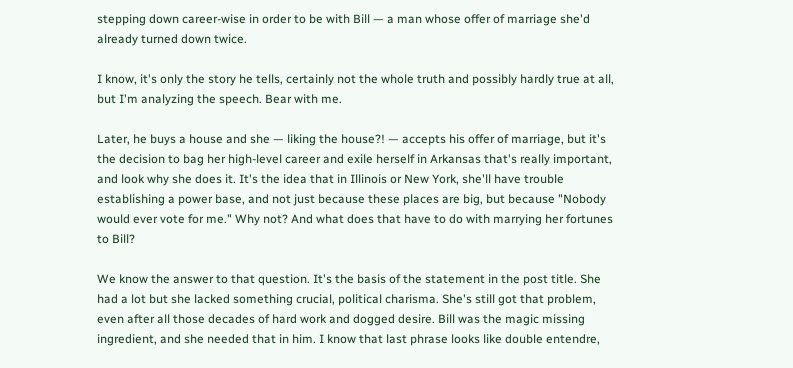stepping down career-wise in order to be with Bill — a man whose offer of marriage she'd already turned down twice.

I know, it's only the story he tells, certainly not the whole truth and possibly hardly true at all, but I'm analyzing the speech. Bear with me.

Later, he buys a house and she — liking the house?! — accepts his offer of marriage, but it's the decision to bag her high-level career and exile herself in Arkansas that's really important, and look why she does it. It's the idea that in Illinois or New York, she'll have trouble establishing a power base, and not just because these places are big, but because "Nobody would ever vote for me." Why not? And what does that have to do with marrying her fortunes to Bill?

We know the answer to that question. It's the basis of the statement in the post title. She had a lot but she lacked something crucial, political charisma. She's still got that problem, even after all those decades of hard work and dogged desire. Bill was the magic missing ingredient, and she needed that in him. I know that last phrase looks like double entendre,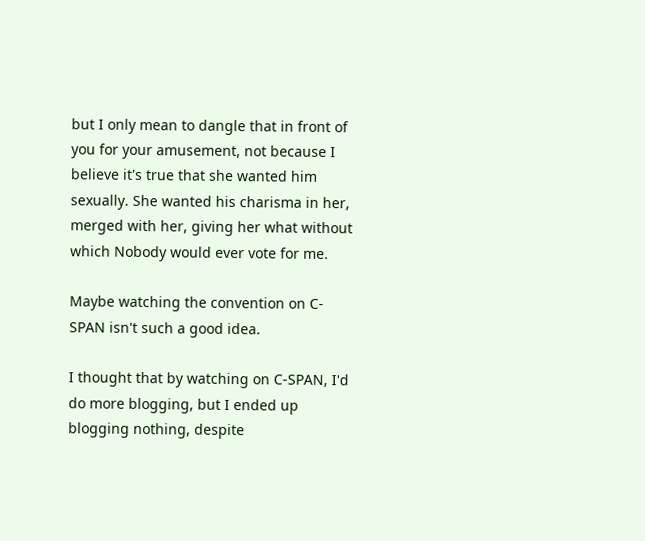but I only mean to dangle that in front of you for your amusement, not because I believe it's true that she wanted him sexually. She wanted his charisma in her, merged with her, giving her what without which Nobody would ever vote for me.

Maybe watching the convention on C-SPAN isn't such a good idea.

I thought that by watching on C-SPAN, I'd do more blogging, but I ended up blogging nothing, despite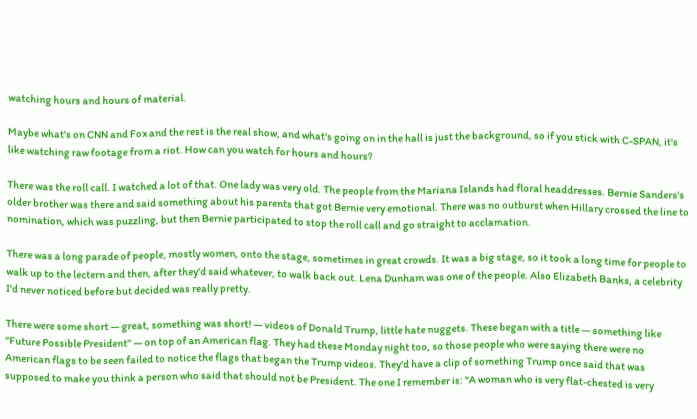watching hours and hours of material.

Maybe what's on CNN and Fox and the rest is the real show, and what's going on in the hall is just the background, so if you stick with C-SPAN, it's like watching raw footage from a riot. How can you watch for hours and hours?

There was the roll call. I watched a lot of that. One lady was very old. The people from the Mariana Islands had floral headdresses. Bernie Sanders's older brother was there and said something about his parents that got Bernie very emotional. There was no outburst when Hillary crossed the line to nomination, which was puzzling, but then Bernie participated to stop the roll call and go straight to acclamation.

There was a long parade of people, mostly women, onto the stage, sometimes in great crowds. It was a big stage, so it took a long time for people to walk up to the lectern and then, after they'd said whatever, to walk back out. Lena Dunham was one of the people. Also Elizabeth Banks, a celebrity I'd never noticed before but decided was really pretty.

There were some short — great, something was short! — videos of Donald Trump, little hate nuggets. These began with a title — something like "Future Possible President" — on top of an American flag. They had these Monday night too, so those people who were saying there were no American flags to be seen failed to notice the flags that began the Trump videos. They'd have a clip of something Trump once said that was supposed to make you think a person who said that should not be President. The one I remember is: "A woman who is very flat-chested is very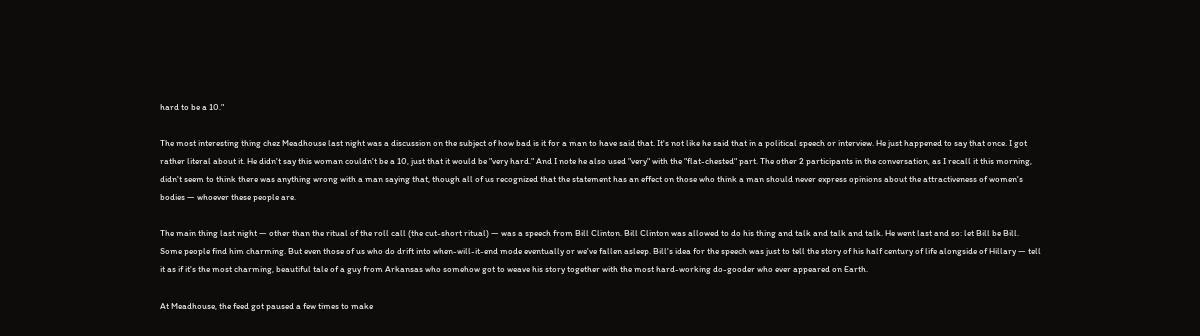hard to be a 10."

The most interesting thing chez Meadhouse last night was a discussion on the subject of how bad is it for a man to have said that. It's not like he said that in a political speech or interview. He just happened to say that once. I got rather literal about it. He didn't say this woman couldn't be a 10, just that it would be "very hard." And I note he also used "very" with the "flat-chested" part. The other 2 participants in the conversation, as I recall it this morning, didn't seem to think there was anything wrong with a man saying that, though all of us recognized that the statement has an effect on those who think a man should never express opinions about the attractiveness of women's bodies — whoever these people are.

The main thing last night — other than the ritual of the roll call (the cut-short ritual) — was a speech from Bill Clinton. Bill Clinton was allowed to do his thing and talk and talk and talk. He went last and so: let Bill be Bill. Some people find him charming. But even those of us who do drift into when-will-it-end mode eventually or we've fallen asleep. Bill's idea for the speech was just to tell the story of his half century of life alongside of Hillary — tell it as if it's the most charming, beautiful tale of a guy from Arkansas who somehow got to weave his story together with the most hard-working do-gooder who ever appeared on Earth.

At Meadhouse, the feed got paused a few times to make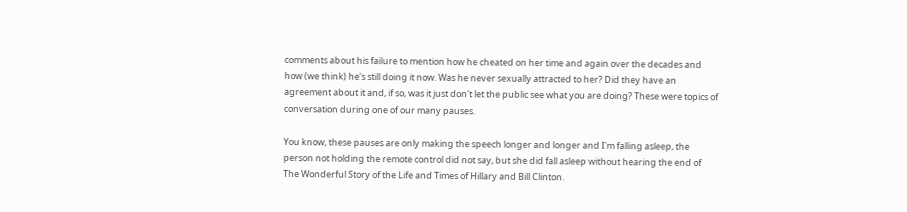comments about his failure to mention how he cheated on her time and again over the decades and how (we think) he's still doing it now. Was he never sexually attracted to her? Did they have an agreement about it and, if so, was it just don't let the public see what you are doing? These were topics of conversation during one of our many pauses.

You know, these pauses are only making the speech longer and longer and I'm falling asleep, the person not holding the remote control did not say, but she did fall asleep without hearing the end of The Wonderful Story of the Life and Times of Hillary and Bill Clinton.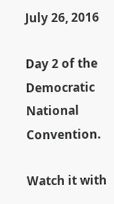July 26, 2016

Day 2 of the Democratic National Convention.

Watch it with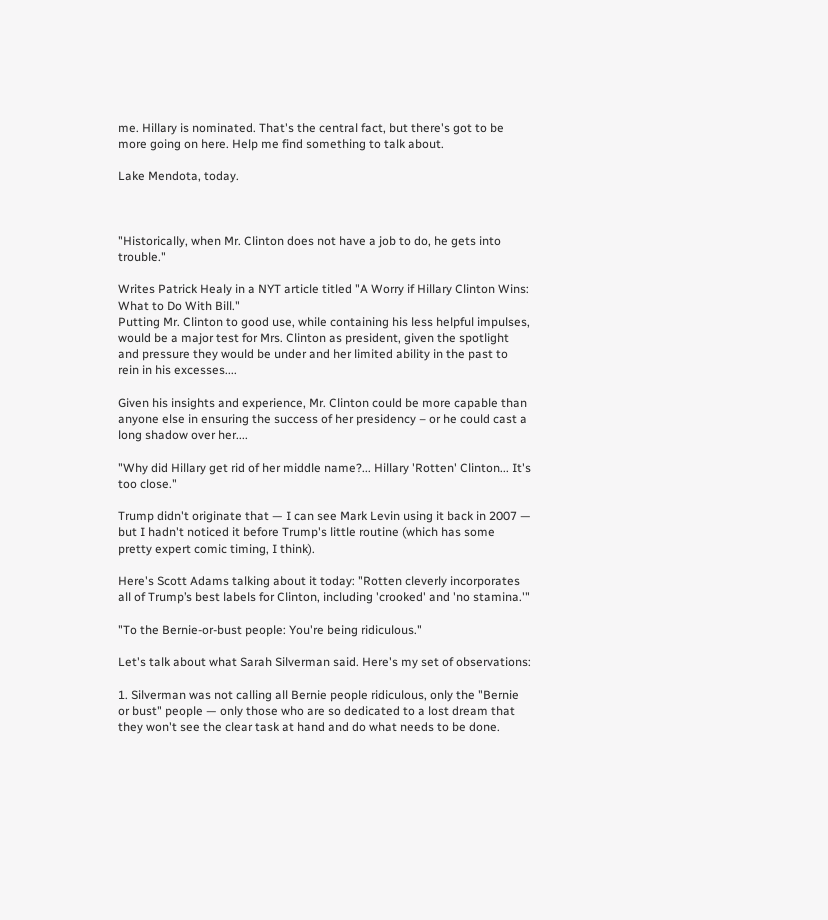me. Hillary is nominated. That's the central fact, but there's got to be more going on here. Help me find something to talk about.

Lake Mendota, today.



"Historically, when Mr. Clinton does not have a job to do, he gets into trouble."

Writes Patrick Healy in a NYT article titled "A Worry if Hillary Clinton Wins: What to Do With Bill."
Putting Mr. Clinton to good use, while containing his less helpful impulses, would be a major test for Mrs. Clinton as president, given the spotlight and pressure they would be under and her limited ability in the past to rein in his excesses....

Given his insights and experience, Mr. Clinton could be more capable than anyone else in ensuring the success of her presidency – or he could cast a long shadow over her....

"Why did Hillary get rid of her middle name?... Hillary 'Rotten' Clinton... It's too close."

Trump didn't originate that — I can see Mark Levin using it back in 2007 — but I hadn't noticed it before Trump's little routine (which has some pretty expert comic timing, I think).

Here's Scott Adams talking about it today: "Rotten cleverly incorporates all of Trump’s best labels for Clinton, including 'crooked' and 'no stamina.'"

"To the Bernie-or-bust people: You're being ridiculous."

Let's talk about what Sarah Silverman said. Here's my set of observations:

1. Silverman was not calling all Bernie people ridiculous, only the "Bernie or bust" people — only those who are so dedicated to a lost dream that they won't see the clear task at hand and do what needs to be done.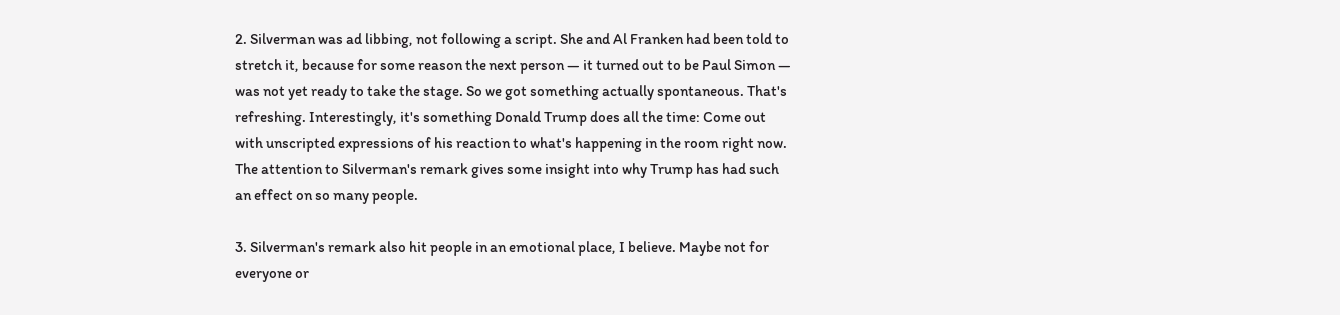2. Silverman was ad libbing, not following a script. She and Al Franken had been told to stretch it, because for some reason the next person — it turned out to be Paul Simon — was not yet ready to take the stage. So we got something actually spontaneous. That's refreshing. Interestingly, it's something Donald Trump does all the time: Come out with unscripted expressions of his reaction to what's happening in the room right now. The attention to Silverman's remark gives some insight into why Trump has had such an effect on so many people.

3. Silverman's remark also hit people in an emotional place, I believe. Maybe not for everyone or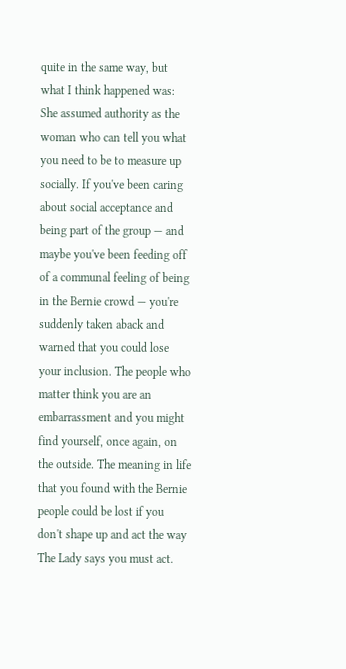quite in the same way, but what I think happened was: She assumed authority as the woman who can tell you what you need to be to measure up socially. If you've been caring about social acceptance and being part of the group — and maybe you've been feeding off of a communal feeling of being in the Bernie crowd — you're suddenly taken aback and warned that you could lose your inclusion. The people who matter think you are an embarrassment and you might find yourself, once again, on the outside. The meaning in life that you found with the Bernie people could be lost if you don't shape up and act the way The Lady says you must act.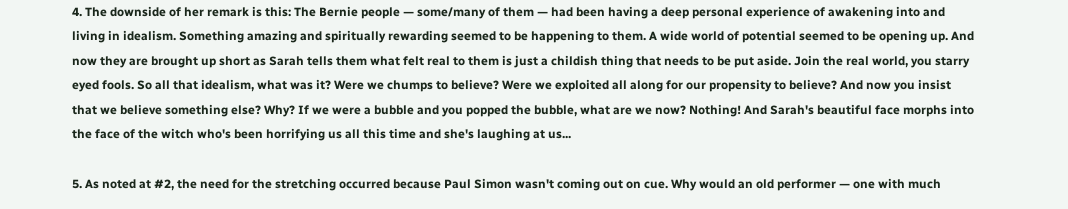4. The downside of her remark is this: The Bernie people — some/many of them — had been having a deep personal experience of awakening into and living in idealism. Something amazing and spiritually rewarding seemed to be happening to them. A wide world of potential seemed to be opening up. And now they are brought up short as Sarah tells them what felt real to them is just a childish thing that needs to be put aside. Join the real world, you starry eyed fools. So all that idealism, what was it? Were we chumps to believe? Were we exploited all along for our propensity to believe? And now you insist that we believe something else? Why? If we were a bubble and you popped the bubble, what are we now? Nothing! And Sarah's beautiful face morphs into the face of the witch who's been horrifying us all this time and she's laughing at us...

5. As noted at #2, the need for the stretching occurred because Paul Simon wasn't coming out on cue. Why would an old performer — one with much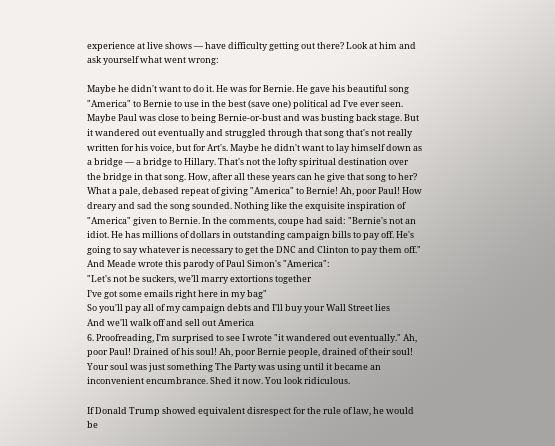experience at live shows — have difficulty getting out there? Look at him and ask yourself what went wrong:

Maybe he didn't want to do it. He was for Bernie. He gave his beautiful song "America" to Bernie to use in the best (save one) political ad I've ever seen. Maybe Paul was close to being Bernie-or-bust and was busting back stage. But it wandered out eventually and struggled through that song that's not really written for his voice, but for Art's. Maybe he didn't want to lay himself down as a bridge — a bridge to Hillary. That's not the lofty spiritual destination over the bridge in that song. How, after all these years can he give that song to her? What a pale, debased repeat of giving "America" to Bernie! Ah, poor Paul! How dreary and sad the song sounded. Nothing like the exquisite inspiration of "America" given to Bernie. In the comments, coupe had said: "Bernie's not an idiot. He has millions of dollars in outstanding campaign bills to pay off. He's going to say whatever is necessary to get the DNC and Clinton to pay them off." And Meade wrote this parody of Paul Simon's "America":
"Let's not be suckers, we’ll marry extortions together
I’ve got some emails right here in my bag"
So you'll pay all of my campaign debts and I'll buy your Wall Street lies
And we'll walk off and sell out America
6. Proofreading, I'm surprised to see I wrote "it wandered out eventually." Ah, poor Paul! Drained of his soul! Ah, poor Bernie people, drained of their soul! Your soul was just something The Party was using until it became an inconvenient encumbrance. Shed it now. You look ridiculous.

If Donald Trump showed equivalent disrespect for the rule of law, he would be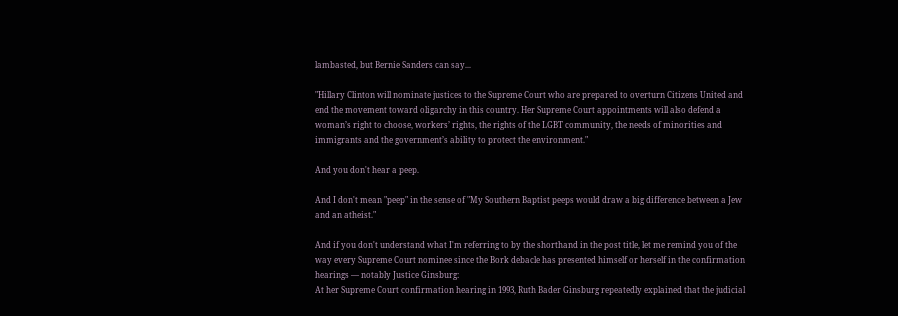lambasted, but Bernie Sanders can say...

"Hillary Clinton will nominate justices to the Supreme Court who are prepared to overturn Citizens United and end the movement toward oligarchy in this country. Her Supreme Court appointments will also defend a woman’s right to choose, workers’ rights, the rights of the LGBT community, the needs of minorities and immigrants and the government’s ability to protect the environment."

And you don't hear a peep.

And I don't mean "peep" in the sense of "My Southern Baptist peeps would draw a big difference between a Jew and an atheist."

And if you don't understand what I'm referring to by the shorthand in the post title, let me remind you of the way every Supreme Court nominee since the Bork debacle has presented himself or herself in the confirmation hearings — notably Justice Ginsburg:
At her Supreme Court confirmation hearing in 1993, Ruth Bader Ginsburg repeatedly explained that the judicial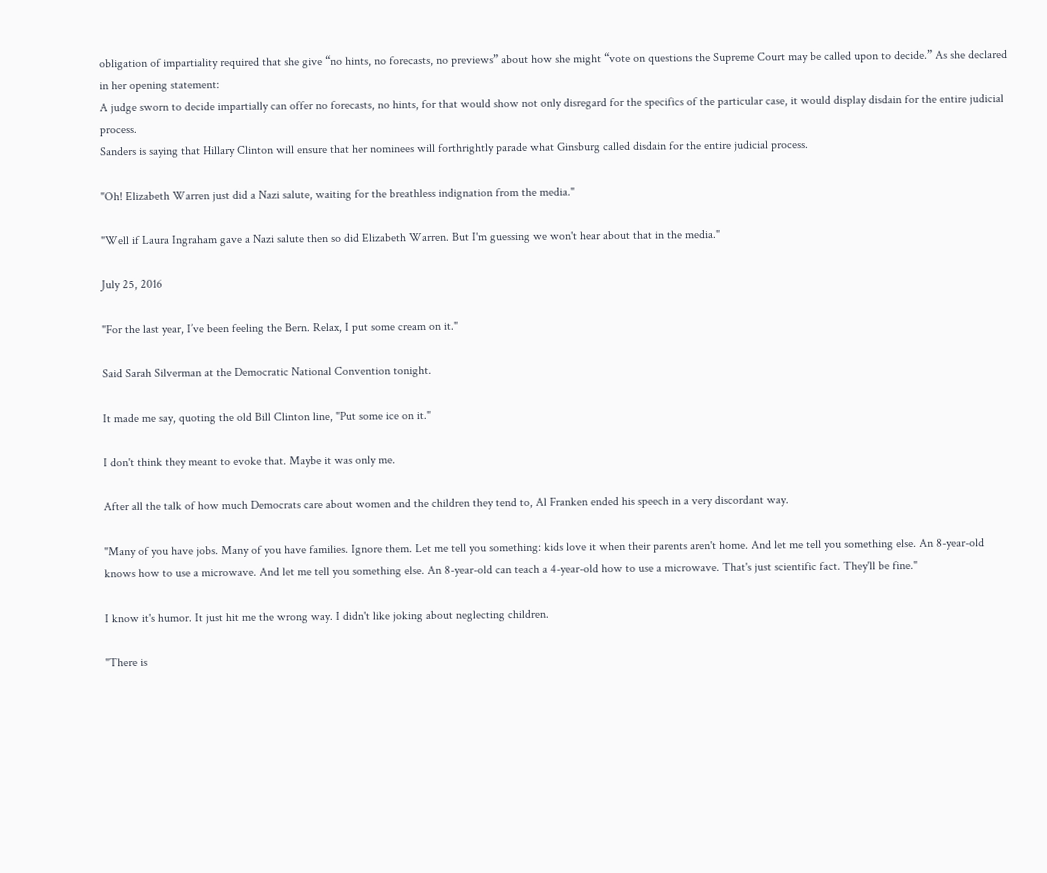obligation of impartiality required that she give “no hints, no forecasts, no previews” about how she might “vote on questions the Supreme Court may be called upon to decide.” As she declared in her opening statement:
A judge sworn to decide impartially can offer no forecasts, no hints, for that would show not only disregard for the specifics of the particular case, it would display disdain for the entire judicial process.
Sanders is saying that Hillary Clinton will ensure that her nominees will forthrightly parade what Ginsburg called disdain for the entire judicial process.

"Oh! Elizabeth Warren just did a Nazi salute, waiting for the breathless indignation from the media."

"Well if Laura Ingraham gave a Nazi salute then so did Elizabeth Warren. But I'm guessing we won't hear about that in the media."

July 25, 2016

"For the last year, I’ve been feeling the Bern. Relax, I put some cream on it."

Said Sarah Silverman at the Democratic National Convention tonight.

It made me say, quoting the old Bill Clinton line, "Put some ice on it."

I don't think they meant to evoke that. Maybe it was only me.

After all the talk of how much Democrats care about women and the children they tend to, Al Franken ended his speech in a very discordant way.

"Many of you have jobs. Many of you have families. Ignore them. Let me tell you something: kids love it when their parents aren't home. And let me tell you something else. An 8-year-old knows how to use a microwave. And let me tell you something else. An 8-year-old can teach a 4-year-old how to use a microwave. That's just scientific fact. They'll be fine."

I know it's humor. It just hit me the wrong way. I didn't like joking about neglecting children.

"There is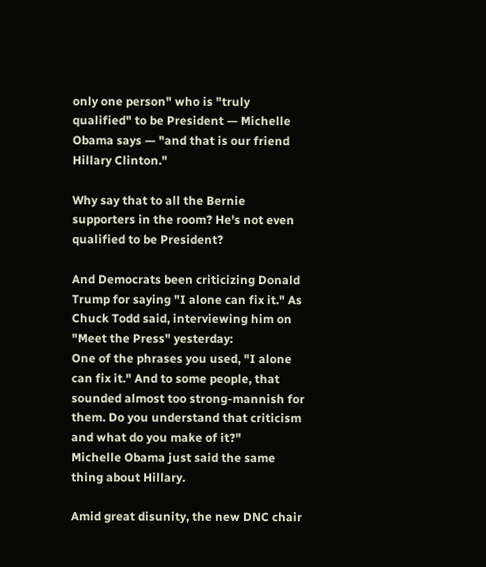only one person" who is "truly qualified" to be President — Michelle Obama says — "and that is our friend Hillary Clinton."

Why say that to all the Bernie supporters in the room? He's not even qualified to be President?

And Democrats been criticizing Donald Trump for saying "I alone can fix it." As Chuck Todd said, interviewing him on "Meet the Press" yesterday:
One of the phrases you used, "I alone can fix it." And to some people, that sounded almost too strong-mannish for them. Do you understand that criticism and what do you make of it?"
Michelle Obama just said the same thing about Hillary.

Amid great disunity, the new DNC chair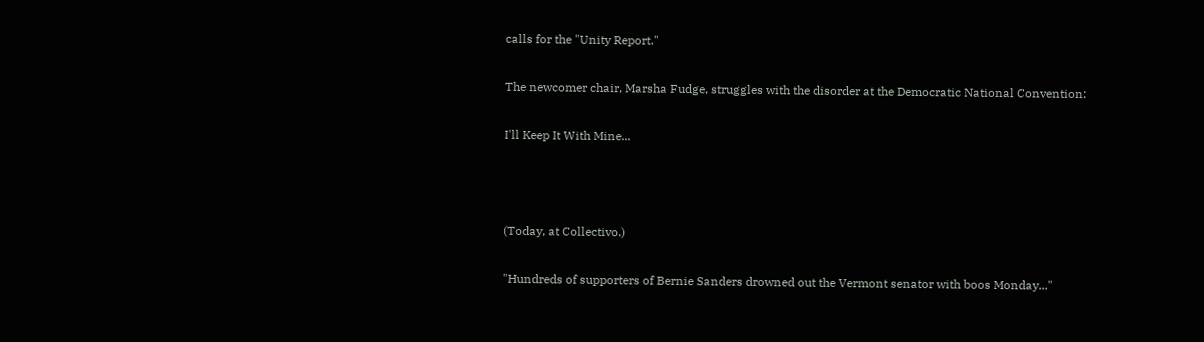calls for the "Unity Report."

The newcomer chair, Marsha Fudge, struggles with the disorder at the Democratic National Convention:

I'll Keep It With Mine...



(Today, at Collectivo.)

"Hundreds of supporters of Bernie Sanders drowned out the Vermont senator with boos Monday..."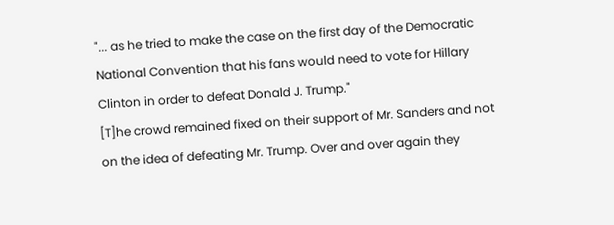"... as he tried to make the case on the first day of the Democratic National Convention that his fans would need to vote for Hillary Clinton in order to defeat Donald J. Trump."
[T]he crowd remained fixed on their support of Mr. Sanders and not on the idea of defeating Mr. Trump. Over and over again they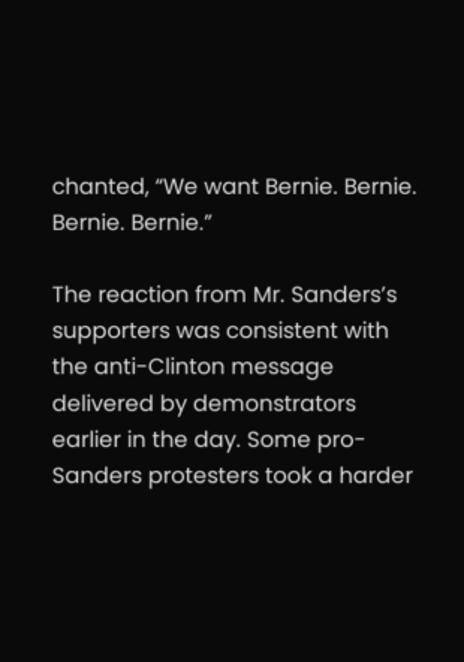chanted, “We want Bernie. Bernie. Bernie. Bernie.”

The reaction from Mr. Sanders’s supporters was consistent with the anti-Clinton message delivered by demonstrators earlier in the day. Some pro-Sanders protesters took a harder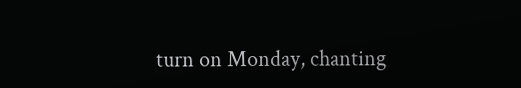turn on Monday, chanting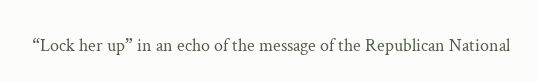“Lock her up” in an echo of the message of the Republican National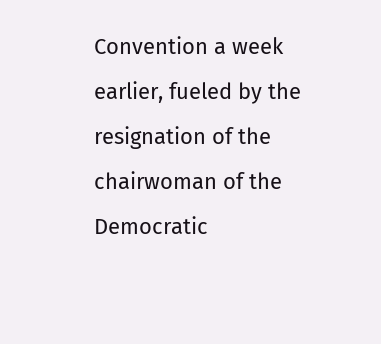Convention a week earlier, fueled by the resignation of the chairwoman of the Democratic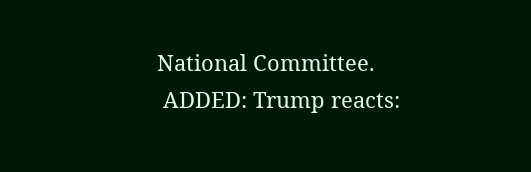National Committee.
 ADDED: Trump reacts: